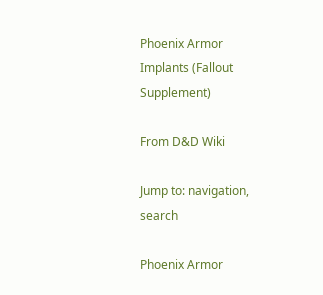Phoenix Armor Implants (Fallout Supplement)

From D&D Wiki

Jump to: navigation, search

Phoenix Armor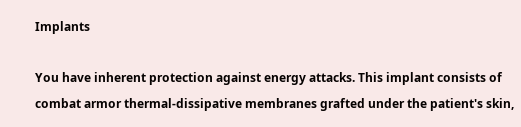Implants

You have inherent protection against energy attacks. This implant consists of combat armor thermal-dissipative membranes grafted under the patient's skin,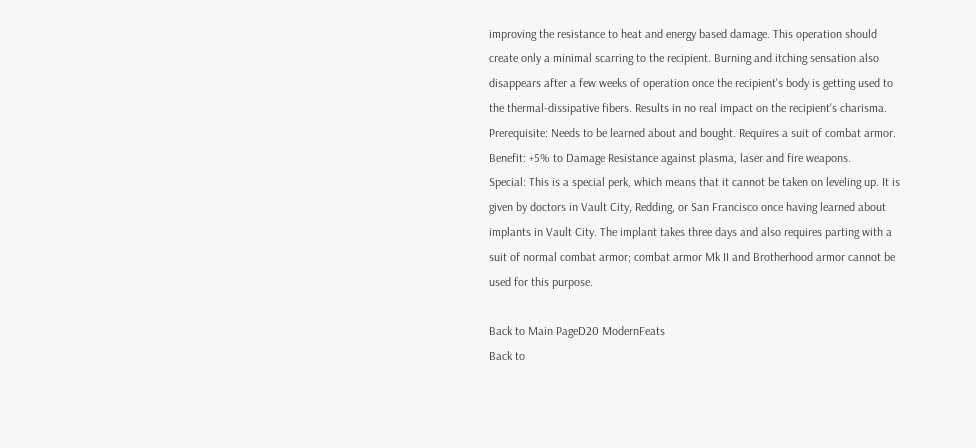improving the resistance to heat and energy based damage. This operation should create only a minimal scarring to the recipient. Burning and itching sensation also disappears after a few weeks of operation once the recipient's body is getting used to the thermal-dissipative fibers. Results in no real impact on the recipient's charisma.
Prerequisite: Needs to be learned about and bought. Requires a suit of combat armor.
Benefit: +5% to Damage Resistance against plasma, laser and fire weapons.
Special: This is a special perk, which means that it cannot be taken on leveling up. It is given by doctors in Vault City, Redding, or San Francisco once having learned about implants in Vault City. The implant takes three days and also requires parting with a suit of normal combat armor; combat armor Mk II and Brotherhood armor cannot be used for this purpose.

Back to Main PageD20 ModernFeats
Back to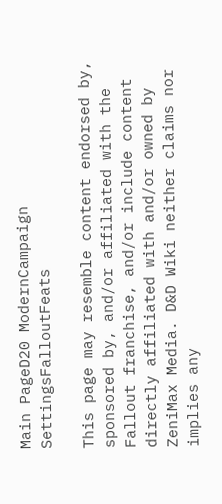Main PageD20 ModernCampaign SettingsFalloutFeats

This page may resemble content endorsed by, sponsored by, and/or affiliated with the Fallout franchise, and/or include content directly affiliated with and/or owned by ZeniMax Media. D&D Wiki neither claims nor implies any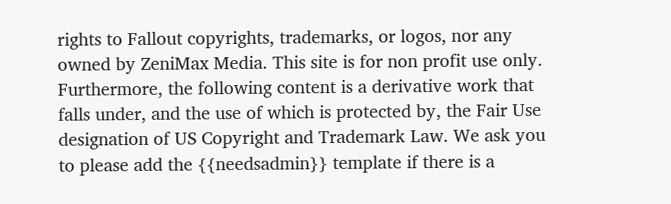rights to Fallout copyrights, trademarks, or logos, nor any owned by ZeniMax Media. This site is for non profit use only. Furthermore, the following content is a derivative work that falls under, and the use of which is protected by, the Fair Use designation of US Copyright and Trademark Law. We ask you to please add the {{needsadmin}} template if there is a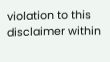violation to this disclaimer within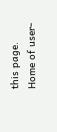this page.
Home of user-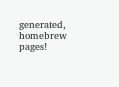generated,
homebrew pages!